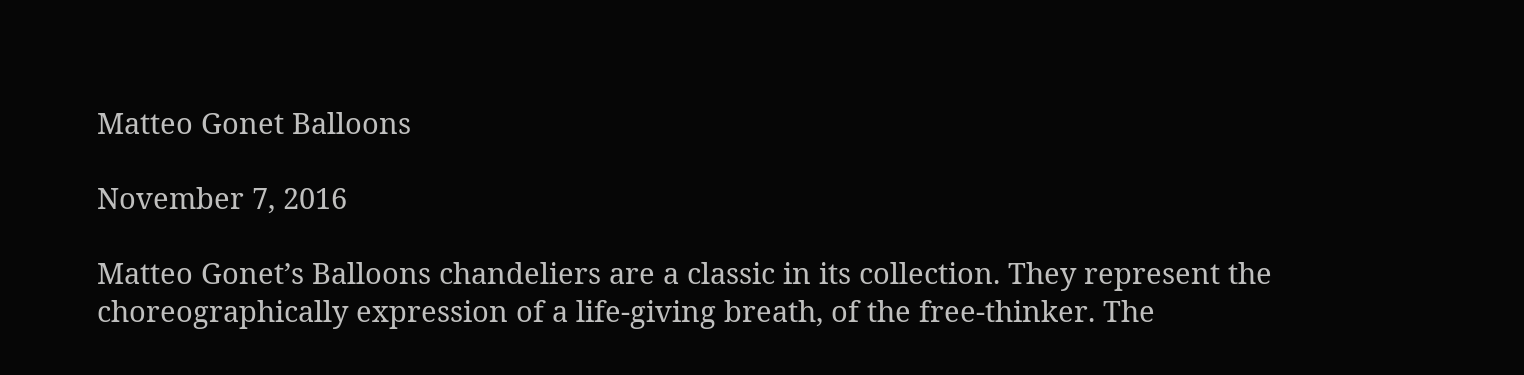Matteo Gonet Balloons

November 7, 2016

Matteo Gonet’s Balloons chandeliers are a classic in its collection. They represent the choreographically expression of a life-giving breath, of the free-thinker. The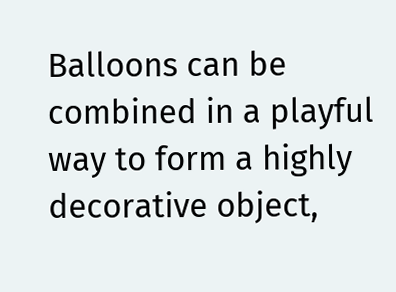Balloons can be combined in a playful way to form a highly decorative object,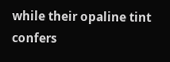while their opaline tint confers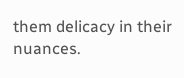them delicacy in their nuances.